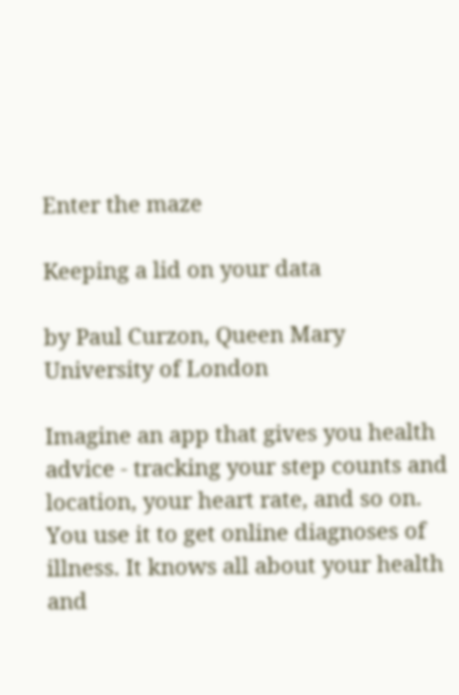Enter the maze

Keeping a lid on your data

by Paul Curzon, Queen Mary University of London

Imagine an app that gives you health advice - tracking your step counts and location, your heart rate, and so on. You use it to get online diagnoses of illness. It knows all about your health and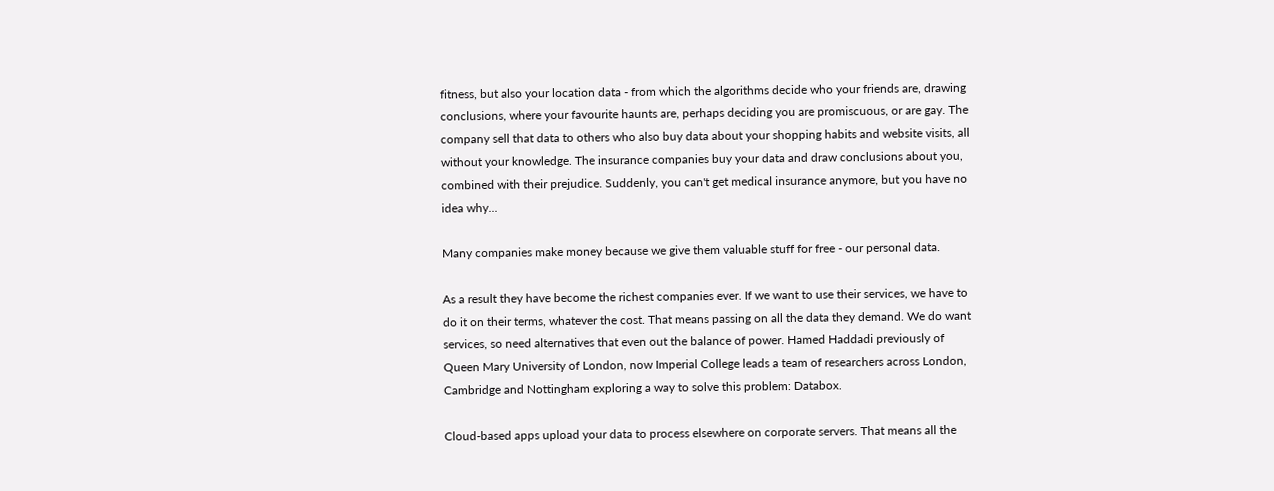fitness, but also your location data - from which the algorithms decide who your friends are, drawing conclusions, where your favourite haunts are, perhaps deciding you are promiscuous, or are gay. The company sell that data to others who also buy data about your shopping habits and website visits, all without your knowledge. The insurance companies buy your data and draw conclusions about you, combined with their prejudice. Suddenly, you can't get medical insurance anymore, but you have no idea why...

Many companies make money because we give them valuable stuff for free - our personal data.

As a result they have become the richest companies ever. If we want to use their services, we have to do it on their terms, whatever the cost. That means passing on all the data they demand. We do want services, so need alternatives that even out the balance of power. Hamed Haddadi previously of Queen Mary University of London, now Imperial College leads a team of researchers across London, Cambridge and Nottingham exploring a way to solve this problem: Databox.

Cloud-based apps upload your data to process elsewhere on corporate servers. That means all the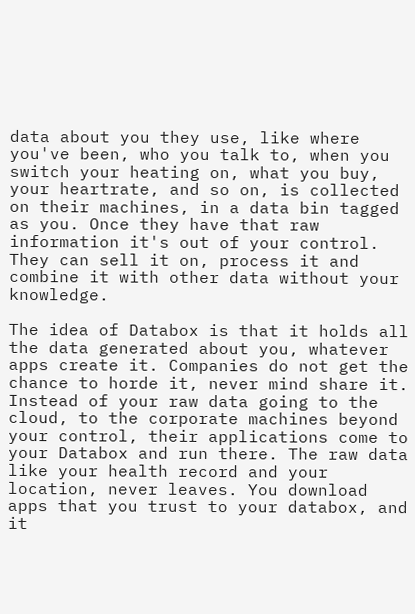data about you they use, like where you've been, who you talk to, when you switch your heating on, what you buy, your heartrate, and so on, is collected on their machines, in a data bin tagged as you. Once they have that raw information it's out of your control. They can sell it on, process it and combine it with other data without your knowledge.

The idea of Databox is that it holds all the data generated about you, whatever apps create it. Companies do not get the chance to horde it, never mind share it. Instead of your raw data going to the cloud, to the corporate machines beyond your control, their applications come to your Databox and run there. The raw data like your health record and your location, never leaves. You download apps that you trust to your databox, and it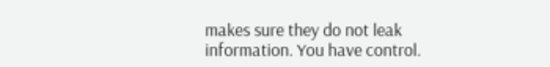makes sure they do not leak information. You have control.